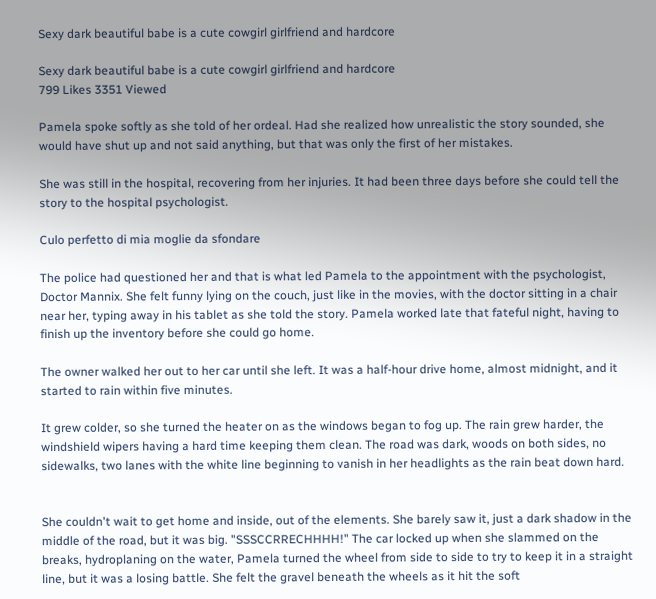Sexy dark beautiful babe is a cute cowgirl girlfriend and hardcore

Sexy dark beautiful babe is a cute cowgirl girlfriend and hardcore
799 Likes 3351 Viewed

Pamela spoke softly as she told of her ordeal. Had she realized how unrealistic the story sounded, she would have shut up and not said anything, but that was only the first of her mistakes.

She was still in the hospital, recovering from her injuries. It had been three days before she could tell the story to the hospital psychologist.

Culo perfetto di mia moglie da sfondare

The police had questioned her and that is what led Pamela to the appointment with the psychologist, Doctor Mannix. She felt funny lying on the couch, just like in the movies, with the doctor sitting in a chair near her, typing away in his tablet as she told the story. Pamela worked late that fateful night, having to finish up the inventory before she could go home.

The owner walked her out to her car until she left. It was a half-hour drive home, almost midnight, and it started to rain within five minutes.

It grew colder, so she turned the heater on as the windows began to fog up. The rain grew harder, the windshield wipers having a hard time keeping them clean. The road was dark, woods on both sides, no sidewalks, two lanes with the white line beginning to vanish in her headlights as the rain beat down hard.


She couldn't wait to get home and inside, out of the elements. She barely saw it, just a dark shadow in the middle of the road, but it was big. "SSSCCRRECHHHH!" The car locked up when she slammed on the breaks, hydroplaning on the water, Pamela turned the wheel from side to side to try to keep it in a straight line, but it was a losing battle. She felt the gravel beneath the wheels as it hit the soft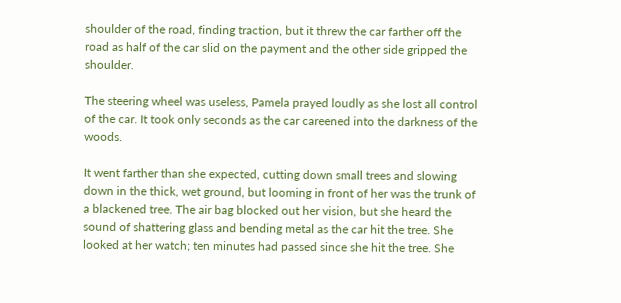shoulder of the road, finding traction, but it threw the car farther off the road as half of the car slid on the payment and the other side gripped the shoulder.

The steering wheel was useless, Pamela prayed loudly as she lost all control of the car. It took only seconds as the car careened into the darkness of the woods.

It went farther than she expected, cutting down small trees and slowing down in the thick, wet ground, but looming in front of her was the trunk of a blackened tree. The air bag blocked out her vision, but she heard the sound of shattering glass and bending metal as the car hit the tree. She looked at her watch; ten minutes had passed since she hit the tree. She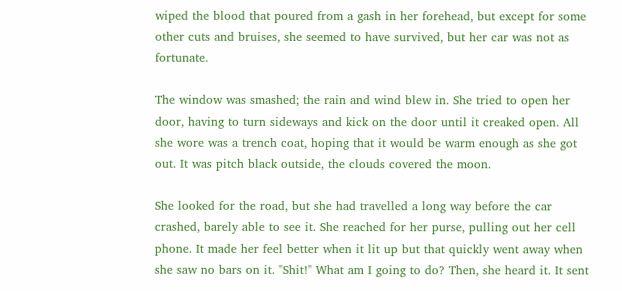wiped the blood that poured from a gash in her forehead, but except for some other cuts and bruises, she seemed to have survived, but her car was not as fortunate.

The window was smashed; the rain and wind blew in. She tried to open her door, having to turn sideways and kick on the door until it creaked open. All she wore was a trench coat, hoping that it would be warm enough as she got out. It was pitch black outside, the clouds covered the moon.

She looked for the road, but she had travelled a long way before the car crashed, barely able to see it. She reached for her purse, pulling out her cell phone. It made her feel better when it lit up but that quickly went away when she saw no bars on it. "Shit!" What am I going to do? Then, she heard it. It sent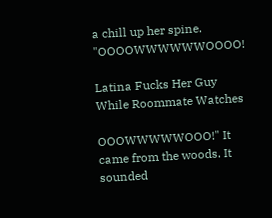a chill up her spine. "OOOOWWWWWWOOOO!

Latina Fucks Her Guy While Roommate Watches

OOOWWWWWOOO!" It came from the woods. It sounded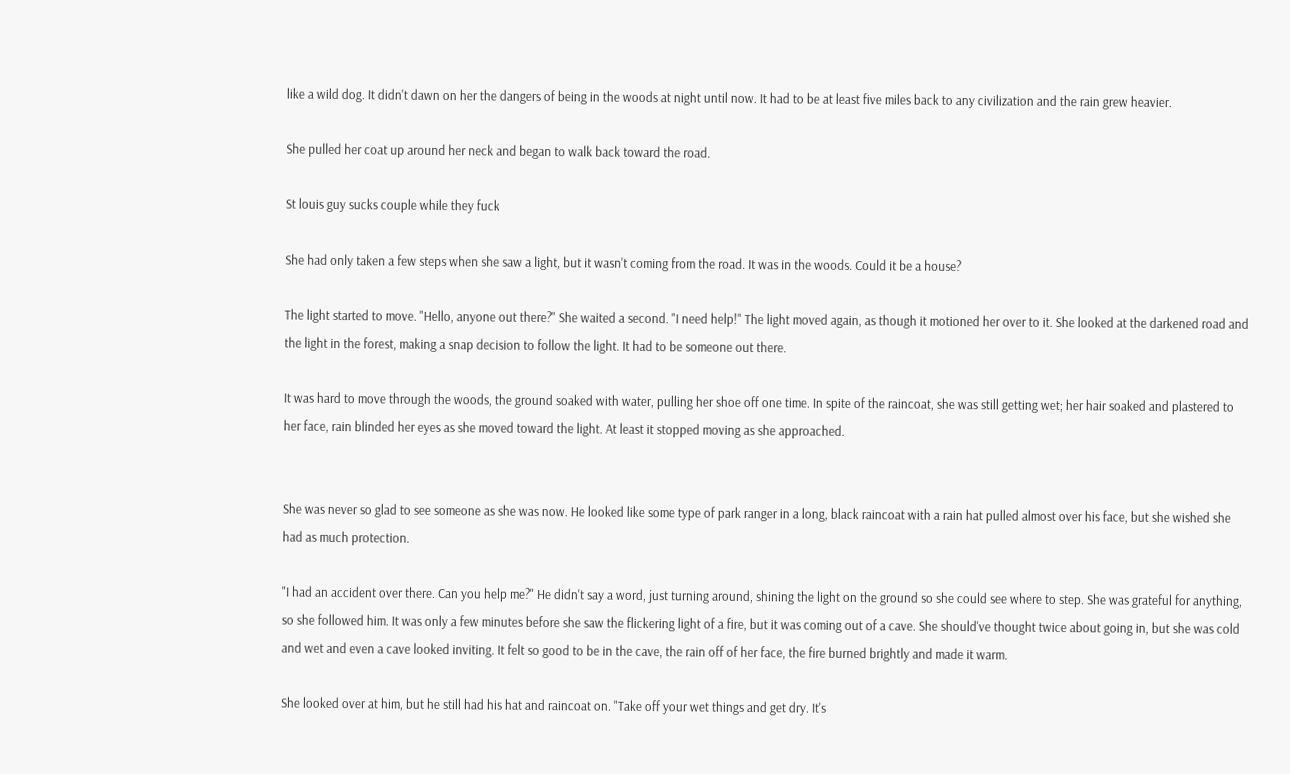like a wild dog. It didn't dawn on her the dangers of being in the woods at night until now. It had to be at least five miles back to any civilization and the rain grew heavier.

She pulled her coat up around her neck and began to walk back toward the road.

St louis guy sucks couple while they fuck

She had only taken a few steps when she saw a light, but it wasn't coming from the road. It was in the woods. Could it be a house?

The light started to move. "Hello, anyone out there?" She waited a second. "I need help!" The light moved again, as though it motioned her over to it. She looked at the darkened road and the light in the forest, making a snap decision to follow the light. It had to be someone out there.

It was hard to move through the woods, the ground soaked with water, pulling her shoe off one time. In spite of the raincoat, she was still getting wet; her hair soaked and plastered to her face, rain blinded her eyes as she moved toward the light. At least it stopped moving as she approached.


She was never so glad to see someone as she was now. He looked like some type of park ranger in a long, black raincoat with a rain hat pulled almost over his face, but she wished she had as much protection.

"I had an accident over there. Can you help me?" He didn't say a word, just turning around, shining the light on the ground so she could see where to step. She was grateful for anything, so she followed him. It was only a few minutes before she saw the flickering light of a fire, but it was coming out of a cave. She should've thought twice about going in, but she was cold and wet and even a cave looked inviting. It felt so good to be in the cave, the rain off of her face, the fire burned brightly and made it warm.

She looked over at him, but he still had his hat and raincoat on. "Take off your wet things and get dry. It's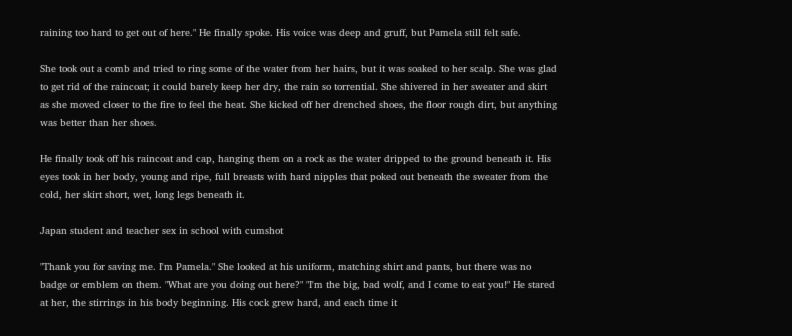raining too hard to get out of here." He finally spoke. His voice was deep and gruff, but Pamela still felt safe.

She took out a comb and tried to ring some of the water from her hairs, but it was soaked to her scalp. She was glad to get rid of the raincoat; it could barely keep her dry, the rain so torrential. She shivered in her sweater and skirt as she moved closer to the fire to feel the heat. She kicked off her drenched shoes, the floor rough dirt, but anything was better than her shoes.

He finally took off his raincoat and cap, hanging them on a rock as the water dripped to the ground beneath it. His eyes took in her body, young and ripe, full breasts with hard nipples that poked out beneath the sweater from the cold, her skirt short, wet, long legs beneath it.

Japan student and teacher sex in school with cumshot

"Thank you for saving me. I'm Pamela." She looked at his uniform, matching shirt and pants, but there was no badge or emblem on them. "What are you doing out here?" "I'm the big, bad wolf, and I come to eat you!" He stared at her, the stirrings in his body beginning. His cock grew hard, and each time it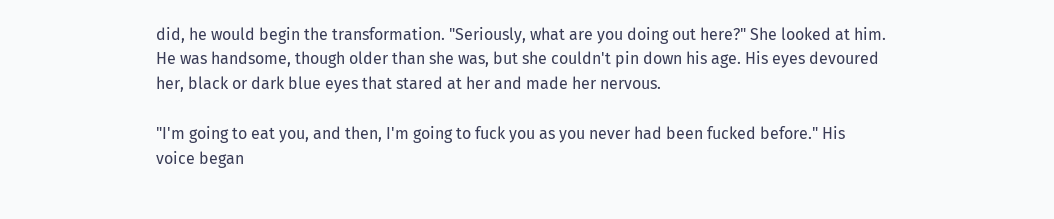did, he would begin the transformation. "Seriously, what are you doing out here?" She looked at him. He was handsome, though older than she was, but she couldn't pin down his age. His eyes devoured her, black or dark blue eyes that stared at her and made her nervous.

"I'm going to eat you, and then, I'm going to fuck you as you never had been fucked before." His voice began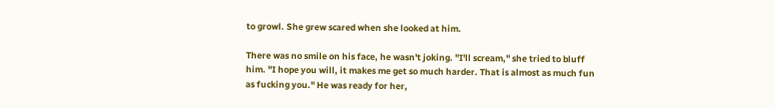to growl. She grew scared when she looked at him.

There was no smile on his face, he wasn't joking. "I'll scream," she tried to bluff him. "I hope you will, it makes me get so much harder. That is almost as much fun as fucking you." He was ready for her,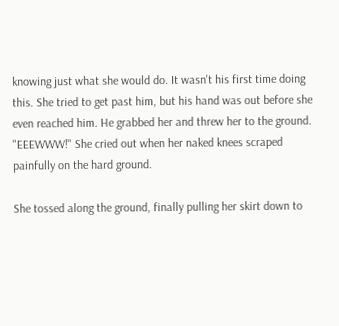knowing just what she would do. It wasn't his first time doing this. She tried to get past him, but his hand was out before she even reached him. He grabbed her and threw her to the ground. "EEEWWW!" She cried out when her naked knees scraped painfully on the hard ground.

She tossed along the ground, finally pulling her skirt down to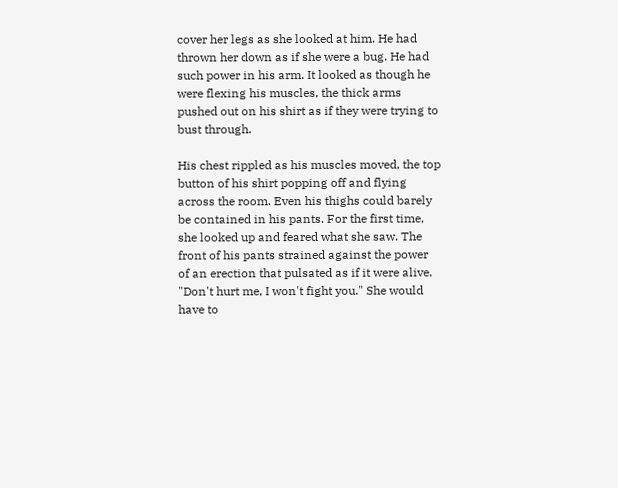cover her legs as she looked at him. He had thrown her down as if she were a bug. He had such power in his arm. It looked as though he were flexing his muscles, the thick arms pushed out on his shirt as if they were trying to bust through.

His chest rippled as his muscles moved, the top button of his shirt popping off and flying across the room. Even his thighs could barely be contained in his pants. For the first time, she looked up and feared what she saw. The front of his pants strained against the power of an erection that pulsated as if it were alive. "Don't hurt me, I won't fight you." She would have to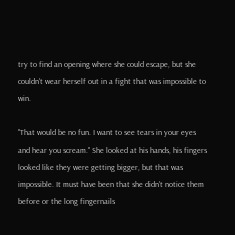try to find an opening where she could escape, but she couldn't wear herself out in a fight that was impossible to win.

"That would be no fun. I want to see tears in your eyes and hear you scream." She looked at his hands, his fingers looked like they were getting bigger, but that was impossible. It must have been that she didn't notice them before or the long fingernails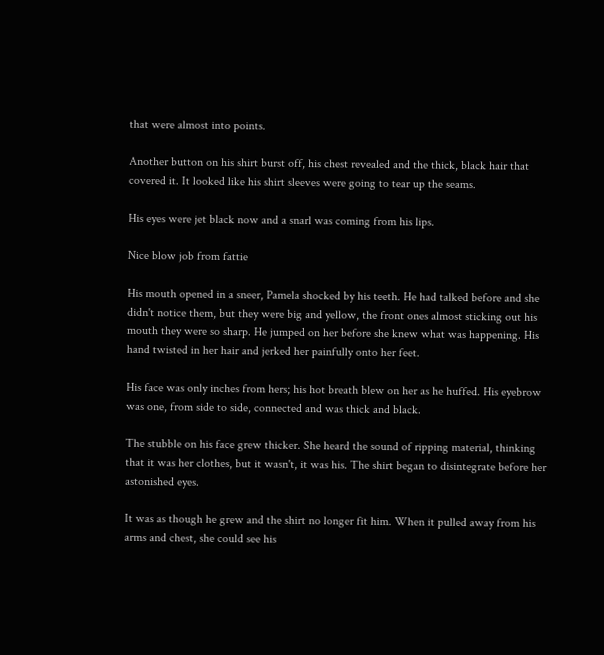that were almost into points.

Another button on his shirt burst off, his chest revealed and the thick, black hair that covered it. It looked like his shirt sleeves were going to tear up the seams.

His eyes were jet black now and a snarl was coming from his lips.

Nice blow job from fattie

His mouth opened in a sneer, Pamela shocked by his teeth. He had talked before and she didn't notice them, but they were big and yellow, the front ones almost sticking out his mouth they were so sharp. He jumped on her before she knew what was happening. His hand twisted in her hair and jerked her painfully onto her feet.

His face was only inches from hers; his hot breath blew on her as he huffed. His eyebrow was one, from side to side, connected and was thick and black.

The stubble on his face grew thicker. She heard the sound of ripping material, thinking that it was her clothes, but it wasn't, it was his. The shirt began to disintegrate before her astonished eyes.

It was as though he grew and the shirt no longer fit him. When it pulled away from his arms and chest, she could see his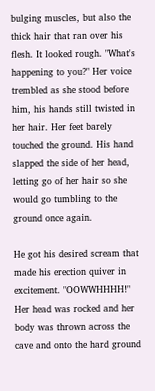bulging muscles, but also the thick hair that ran over his flesh. It looked rough. "What's happening to you?" Her voice trembled as she stood before him, his hands still twisted in her hair. Her feet barely touched the ground. His hand slapped the side of her head, letting go of her hair so she would go tumbling to the ground once again.

He got his desired scream that made his erection quiver in excitement. "OOWWHHHH!" Her head was rocked and her body was thrown across the cave and onto the hard ground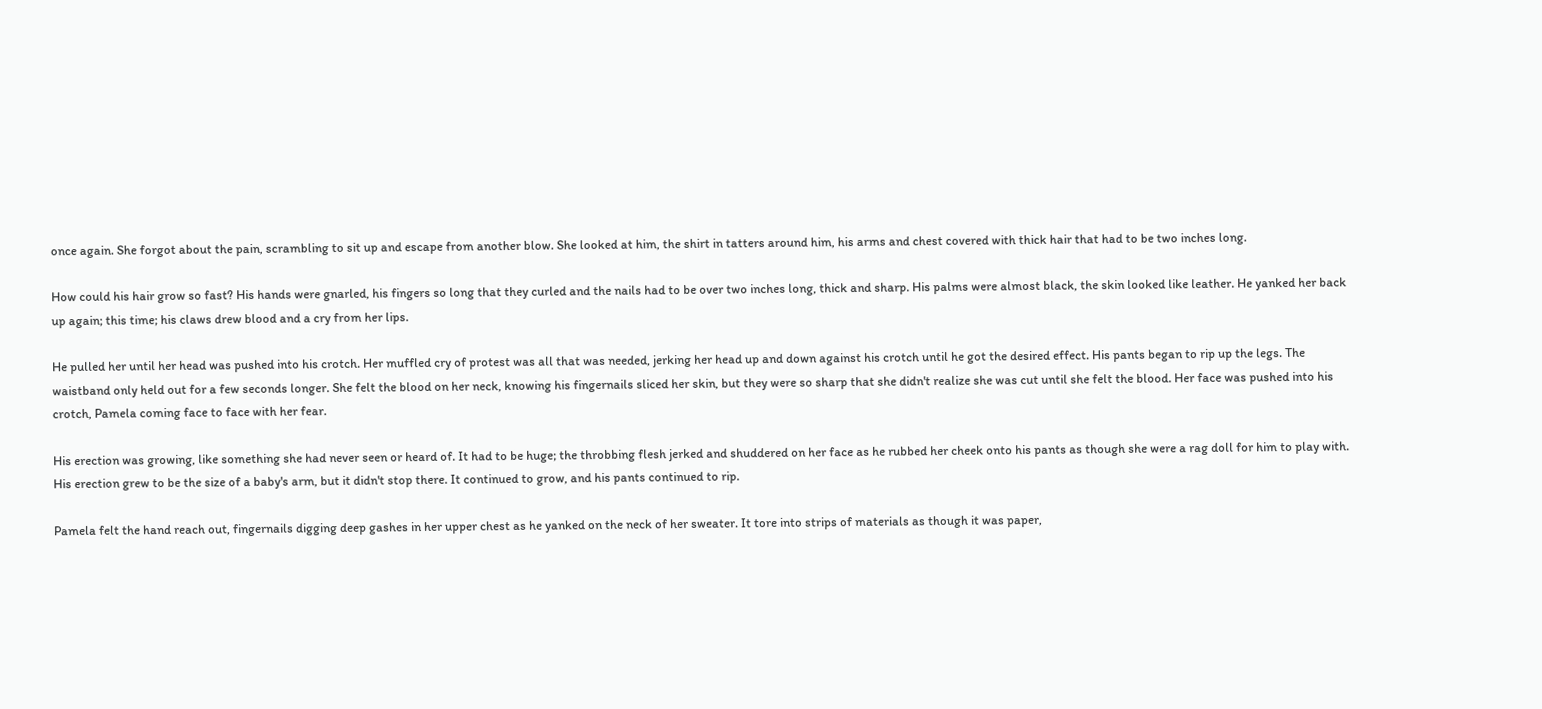once again. She forgot about the pain, scrambling to sit up and escape from another blow. She looked at him, the shirt in tatters around him, his arms and chest covered with thick hair that had to be two inches long.

How could his hair grow so fast? His hands were gnarled, his fingers so long that they curled and the nails had to be over two inches long, thick and sharp. His palms were almost black, the skin looked like leather. He yanked her back up again; this time; his claws drew blood and a cry from her lips.

He pulled her until her head was pushed into his crotch. Her muffled cry of protest was all that was needed, jerking her head up and down against his crotch until he got the desired effect. His pants began to rip up the legs. The waistband only held out for a few seconds longer. She felt the blood on her neck, knowing his fingernails sliced her skin, but they were so sharp that she didn't realize she was cut until she felt the blood. Her face was pushed into his crotch, Pamela coming face to face with her fear.

His erection was growing, like something she had never seen or heard of. It had to be huge; the throbbing flesh jerked and shuddered on her face as he rubbed her cheek onto his pants as though she were a rag doll for him to play with. His erection grew to be the size of a baby's arm, but it didn't stop there. It continued to grow, and his pants continued to rip.

Pamela felt the hand reach out, fingernails digging deep gashes in her upper chest as he yanked on the neck of her sweater. It tore into strips of materials as though it was paper,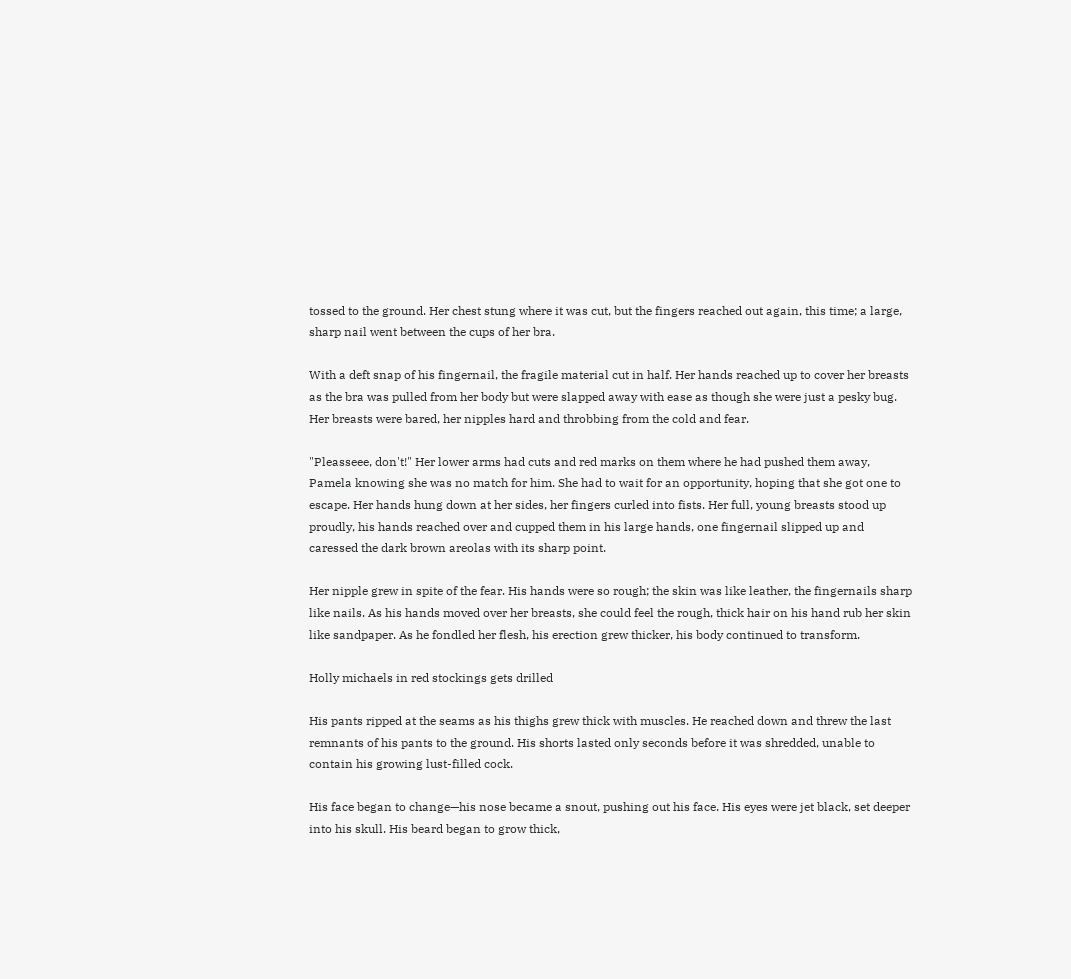tossed to the ground. Her chest stung where it was cut, but the fingers reached out again, this time; a large, sharp nail went between the cups of her bra.

With a deft snap of his fingernail, the fragile material cut in half. Her hands reached up to cover her breasts as the bra was pulled from her body but were slapped away with ease as though she were just a pesky bug. Her breasts were bared, her nipples hard and throbbing from the cold and fear.

"Pleasseee, don't!" Her lower arms had cuts and red marks on them where he had pushed them away, Pamela knowing she was no match for him. She had to wait for an opportunity, hoping that she got one to escape. Her hands hung down at her sides, her fingers curled into fists. Her full, young breasts stood up proudly, his hands reached over and cupped them in his large hands, one fingernail slipped up and caressed the dark brown areolas with its sharp point.

Her nipple grew in spite of the fear. His hands were so rough; the skin was like leather, the fingernails sharp like nails. As his hands moved over her breasts, she could feel the rough, thick hair on his hand rub her skin like sandpaper. As he fondled her flesh, his erection grew thicker, his body continued to transform.

Holly michaels in red stockings gets drilled

His pants ripped at the seams as his thighs grew thick with muscles. He reached down and threw the last remnants of his pants to the ground. His shorts lasted only seconds before it was shredded, unable to contain his growing lust-filled cock.

His face began to change—his nose became a snout, pushing out his face. His eyes were jet black, set deeper into his skull. His beard began to grow thick,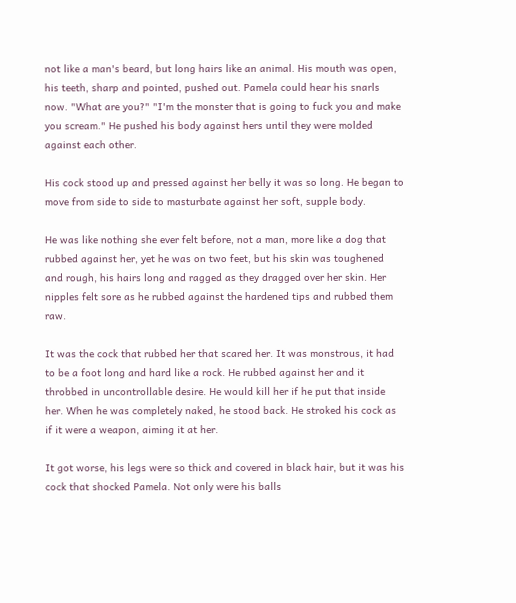not like a man's beard, but long hairs like an animal. His mouth was open, his teeth, sharp and pointed, pushed out. Pamela could hear his snarls now. "What are you?" "I'm the monster that is going to fuck you and make you scream." He pushed his body against hers until they were molded against each other.

His cock stood up and pressed against her belly it was so long. He began to move from side to side to masturbate against her soft, supple body.

He was like nothing she ever felt before, not a man, more like a dog that rubbed against her, yet he was on two feet, but his skin was toughened and rough, his hairs long and ragged as they dragged over her skin. Her nipples felt sore as he rubbed against the hardened tips and rubbed them raw.

It was the cock that rubbed her that scared her. It was monstrous, it had to be a foot long and hard like a rock. He rubbed against her and it throbbed in uncontrollable desire. He would kill her if he put that inside her. When he was completely naked, he stood back. He stroked his cock as if it were a weapon, aiming it at her.

It got worse, his legs were so thick and covered in black hair, but it was his cock that shocked Pamela. Not only were his balls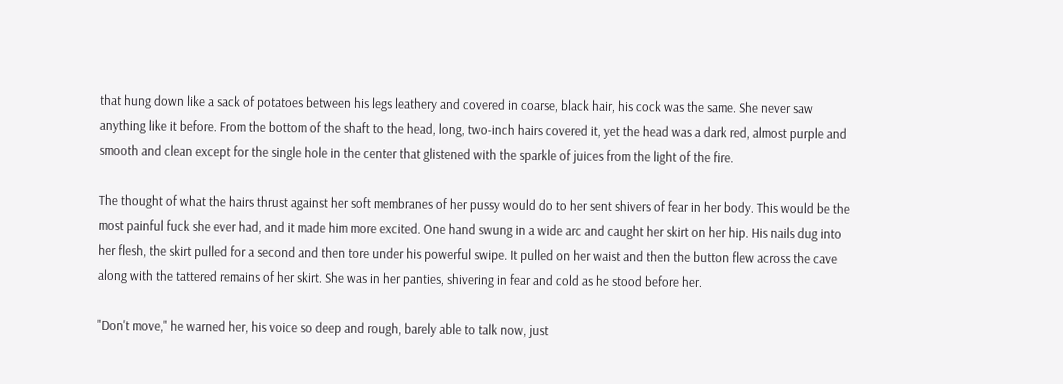that hung down like a sack of potatoes between his legs leathery and covered in coarse, black hair, his cock was the same. She never saw anything like it before. From the bottom of the shaft to the head, long, two-inch hairs covered it, yet the head was a dark red, almost purple and smooth and clean except for the single hole in the center that glistened with the sparkle of juices from the light of the fire.

The thought of what the hairs thrust against her soft membranes of her pussy would do to her sent shivers of fear in her body. This would be the most painful fuck she ever had, and it made him more excited. One hand swung in a wide arc and caught her skirt on her hip. His nails dug into her flesh, the skirt pulled for a second and then tore under his powerful swipe. It pulled on her waist and then the button flew across the cave along with the tattered remains of her skirt. She was in her panties, shivering in fear and cold as he stood before her.

"Don't move," he warned her, his voice so deep and rough, barely able to talk now, just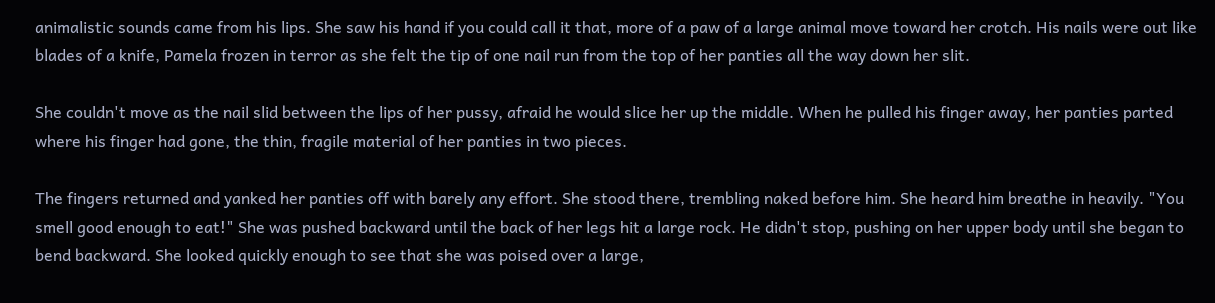animalistic sounds came from his lips. She saw his hand if you could call it that, more of a paw of a large animal move toward her crotch. His nails were out like blades of a knife, Pamela frozen in terror as she felt the tip of one nail run from the top of her panties all the way down her slit.

She couldn't move as the nail slid between the lips of her pussy, afraid he would slice her up the middle. When he pulled his finger away, her panties parted where his finger had gone, the thin, fragile material of her panties in two pieces.

The fingers returned and yanked her panties off with barely any effort. She stood there, trembling naked before him. She heard him breathe in heavily. "You smell good enough to eat!" She was pushed backward until the back of her legs hit a large rock. He didn't stop, pushing on her upper body until she began to bend backward. She looked quickly enough to see that she was poised over a large,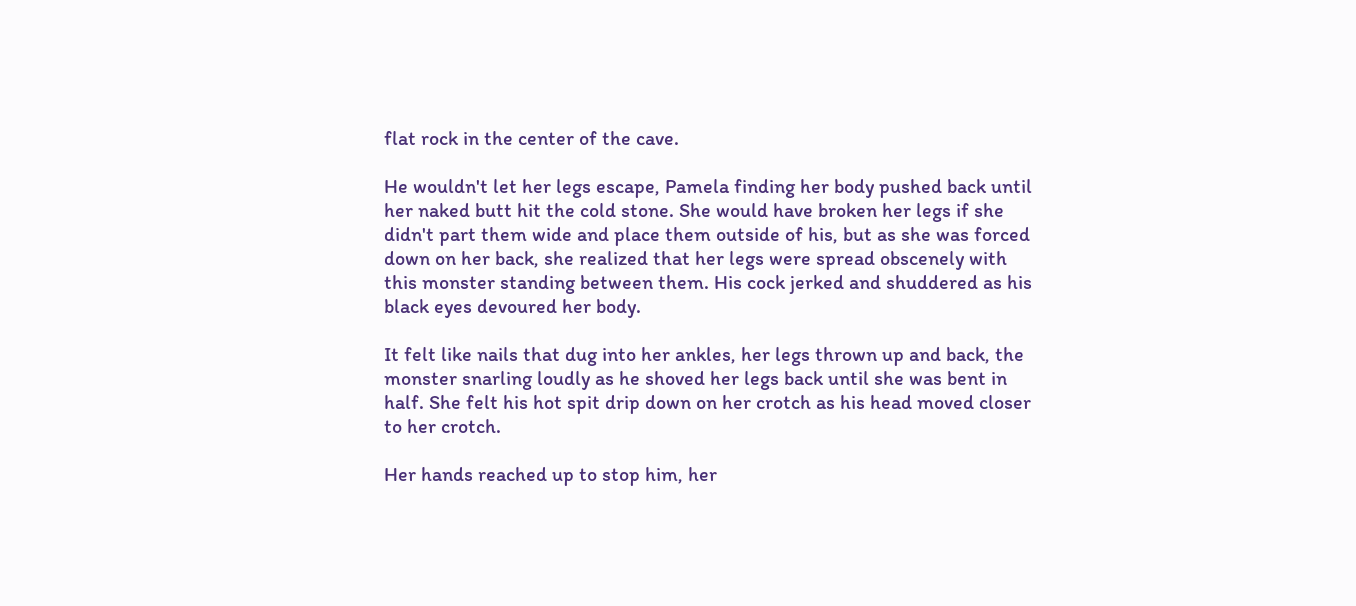flat rock in the center of the cave.

He wouldn't let her legs escape, Pamela finding her body pushed back until her naked butt hit the cold stone. She would have broken her legs if she didn't part them wide and place them outside of his, but as she was forced down on her back, she realized that her legs were spread obscenely with this monster standing between them. His cock jerked and shuddered as his black eyes devoured her body.

It felt like nails that dug into her ankles, her legs thrown up and back, the monster snarling loudly as he shoved her legs back until she was bent in half. She felt his hot spit drip down on her crotch as his head moved closer to her crotch.

Her hands reached up to stop him, her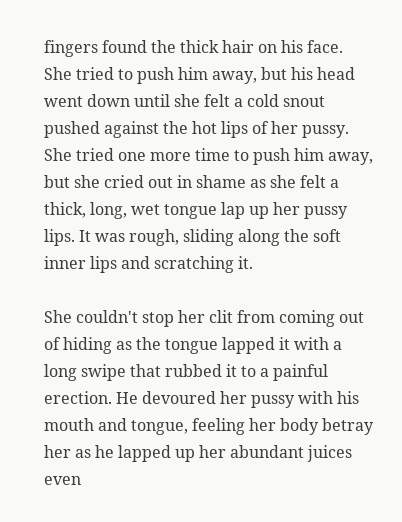fingers found the thick hair on his face. She tried to push him away, but his head went down until she felt a cold snout pushed against the hot lips of her pussy. She tried one more time to push him away, but she cried out in shame as she felt a thick, long, wet tongue lap up her pussy lips. It was rough, sliding along the soft inner lips and scratching it.

She couldn't stop her clit from coming out of hiding as the tongue lapped it with a long swipe that rubbed it to a painful erection. He devoured her pussy with his mouth and tongue, feeling her body betray her as he lapped up her abundant juices even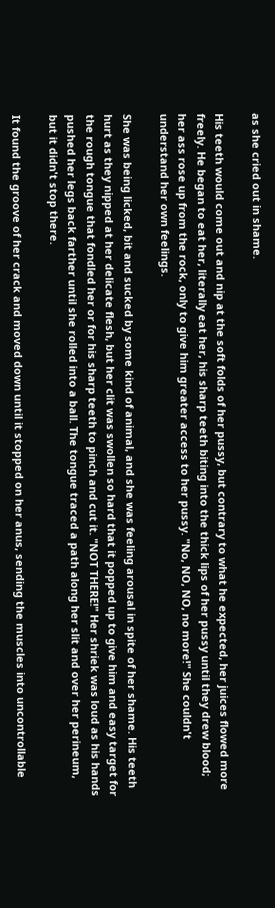as she cried out in shame.

His teeth would come out and nip at the soft folds of her pussy, but contrary to what he expected, her juices flowed more freely. He began to eat her, literally eat her, his sharp teeth biting into the thick lips of her pussy until they drew blood; her ass rose up from the rock, only to give him greater access to her pussy. "No, NO, NO, no more!" She couldn't understand her own feelings.

She was being licked, bit and sucked by some kind of animal, and she was feeling arousal in spite of her shame. His teeth hurt as they nipped at her delicate flesh, but her clit was swollen so hard that it popped up to give him and easy target for the rough tongue that fondled her or for his sharp teeth to pinch and cut it. "NOT THERE!" Her shriek was loud as his hands pushed her legs back farther until she rolled into a ball. The tongue traced a path along her slit and over her perineum, but it didn't stop there.

It found the groove of her crack and moved down until it stopped on her anus, sending the muscles into uncontrollable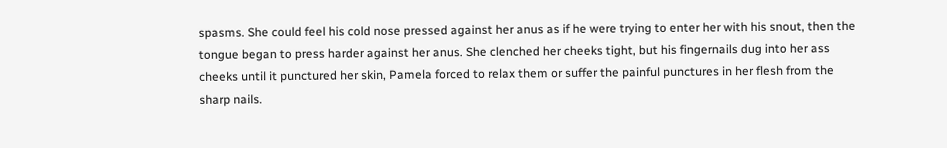spasms. She could feel his cold nose pressed against her anus as if he were trying to enter her with his snout, then the tongue began to press harder against her anus. She clenched her cheeks tight, but his fingernails dug into her ass cheeks until it punctured her skin, Pamela forced to relax them or suffer the painful punctures in her flesh from the sharp nails.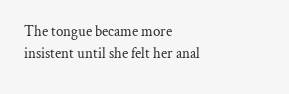The tongue became more insistent until she felt her anal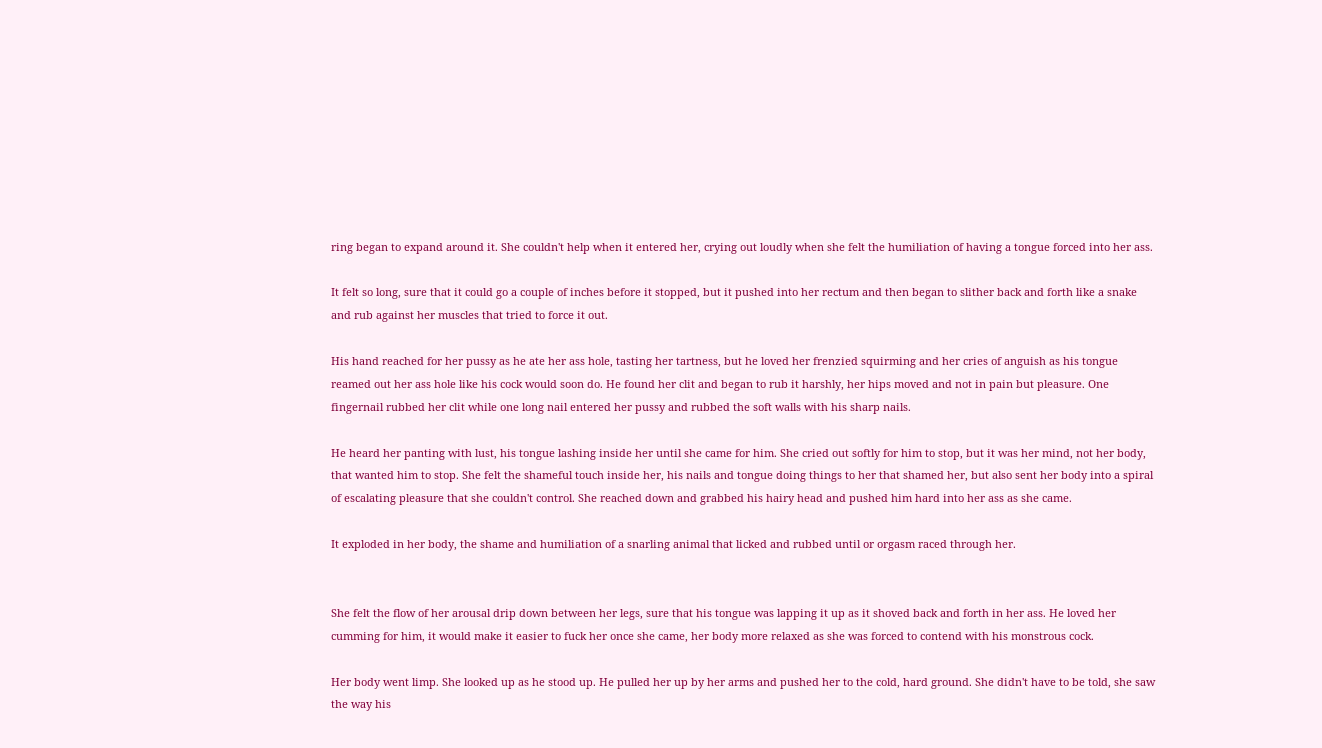ring began to expand around it. She couldn't help when it entered her, crying out loudly when she felt the humiliation of having a tongue forced into her ass.

It felt so long, sure that it could go a couple of inches before it stopped, but it pushed into her rectum and then began to slither back and forth like a snake and rub against her muscles that tried to force it out.

His hand reached for her pussy as he ate her ass hole, tasting her tartness, but he loved her frenzied squirming and her cries of anguish as his tongue reamed out her ass hole like his cock would soon do. He found her clit and began to rub it harshly, her hips moved and not in pain but pleasure. One fingernail rubbed her clit while one long nail entered her pussy and rubbed the soft walls with his sharp nails.

He heard her panting with lust, his tongue lashing inside her until she came for him. She cried out softly for him to stop, but it was her mind, not her body, that wanted him to stop. She felt the shameful touch inside her, his nails and tongue doing things to her that shamed her, but also sent her body into a spiral of escalating pleasure that she couldn't control. She reached down and grabbed his hairy head and pushed him hard into her ass as she came.

It exploded in her body, the shame and humiliation of a snarling animal that licked and rubbed until or orgasm raced through her.


She felt the flow of her arousal drip down between her legs, sure that his tongue was lapping it up as it shoved back and forth in her ass. He loved her cumming for him, it would make it easier to fuck her once she came, her body more relaxed as she was forced to contend with his monstrous cock.

Her body went limp. She looked up as he stood up. He pulled her up by her arms and pushed her to the cold, hard ground. She didn't have to be told, she saw the way his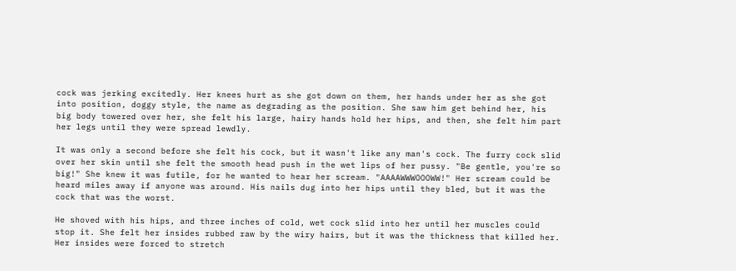cock was jerking excitedly. Her knees hurt as she got down on them, her hands under her as she got into position, doggy style, the name as degrading as the position. She saw him get behind her, his big body towered over her, she felt his large, hairy hands hold her hips, and then, she felt him part her legs until they were spread lewdly.

It was only a second before she felt his cock, but it wasn't like any man's cock. The furry cock slid over her skin until she felt the smooth head push in the wet lips of her pussy. "Be gentle, you're so big!" She knew it was futile, for he wanted to hear her scream. "AAAAWWWOOOWW!" Her scream could be heard miles away if anyone was around. His nails dug into her hips until they bled, but it was the cock that was the worst.

He shoved with his hips, and three inches of cold, wet cock slid into her until her muscles could stop it. She felt her insides rubbed raw by the wiry hairs, but it was the thickness that killed her. Her insides were forced to stretch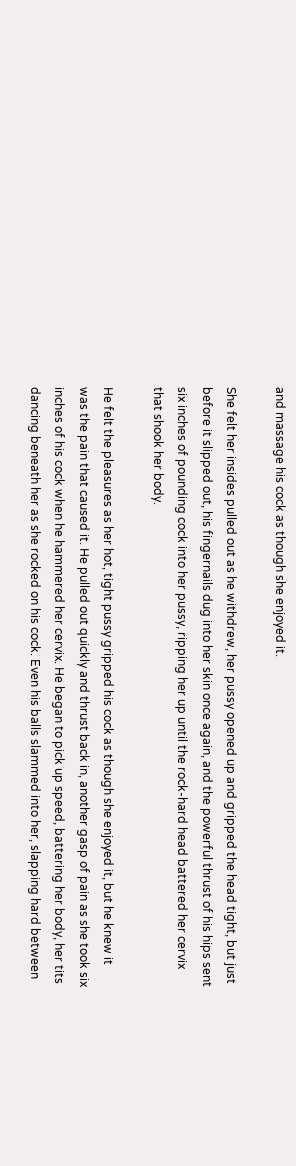and massage his cock as though she enjoyed it.

She felt her insides pulled out as he withdrew, her pussy opened up and gripped the head tight, but just before it slipped out, his fingernails dug into her skin once again, and the powerful thrust of his hips sent six inches of pounding cock into her pussy, ripping her up until the rock-hard head battered her cervix that shook her body.

He felt the pleasures as her hot, tight pussy gripped his cock as though she enjoyed it, but he knew it was the pain that caused it. He pulled out quickly and thrust back in, another gasp of pain as she took six inches of his cock when he hammered her cervix. He began to pick up speed, battering her body, her tits dancing beneath her as she rocked on his cock. Even his balls slammed into her, slapping hard between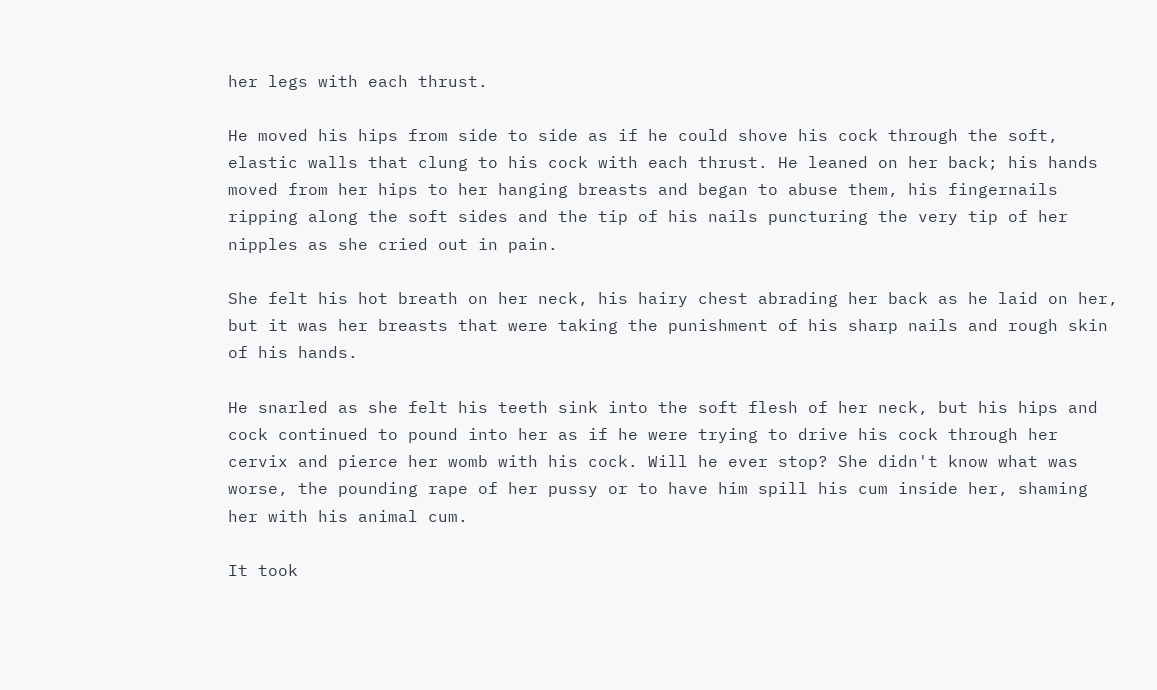her legs with each thrust.

He moved his hips from side to side as if he could shove his cock through the soft, elastic walls that clung to his cock with each thrust. He leaned on her back; his hands moved from her hips to her hanging breasts and began to abuse them, his fingernails ripping along the soft sides and the tip of his nails puncturing the very tip of her nipples as she cried out in pain.

She felt his hot breath on her neck, his hairy chest abrading her back as he laid on her, but it was her breasts that were taking the punishment of his sharp nails and rough skin of his hands.

He snarled as she felt his teeth sink into the soft flesh of her neck, but his hips and cock continued to pound into her as if he were trying to drive his cock through her cervix and pierce her womb with his cock. Will he ever stop? She didn't know what was worse, the pounding rape of her pussy or to have him spill his cum inside her, shaming her with his animal cum.

It took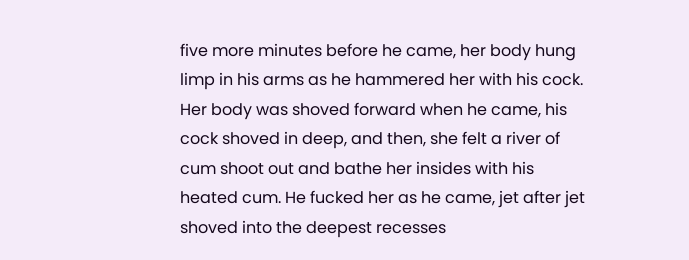five more minutes before he came, her body hung limp in his arms as he hammered her with his cock. Her body was shoved forward when he came, his cock shoved in deep, and then, she felt a river of cum shoot out and bathe her insides with his heated cum. He fucked her as he came, jet after jet shoved into the deepest recesses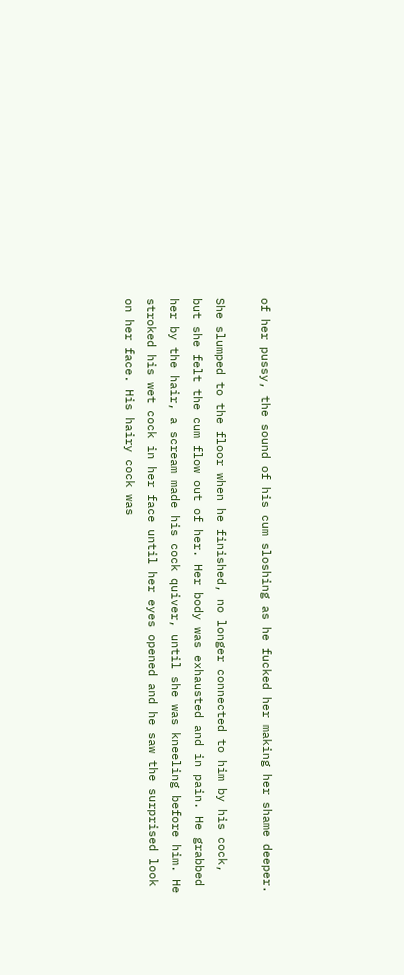of her pussy, the sound of his cum sloshing as he fucked her making her shame deeper.

She slumped to the floor when he finished, no longer connected to him by his cock, but she felt the cum flow out of her. Her body was exhausted and in pain. He grabbed her by the hair, a scream made his cock quiver, until she was kneeling before him. He stroked his wet cock in her face until her eyes opened and he saw the surprised look on her face. His hairy cock was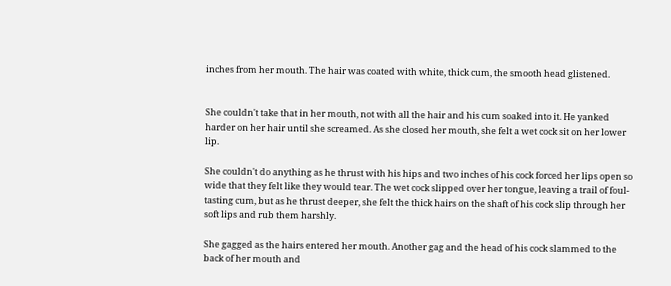inches from her mouth. The hair was coated with white, thick cum, the smooth head glistened.


She couldn't take that in her mouth, not with all the hair and his cum soaked into it. He yanked harder on her hair until she screamed. As she closed her mouth, she felt a wet cock sit on her lower lip.

She couldn't do anything as he thrust with his hips and two inches of his cock forced her lips open so wide that they felt like they would tear. The wet cock slipped over her tongue, leaving a trail of foul-tasting cum, but as he thrust deeper, she felt the thick hairs on the shaft of his cock slip through her soft lips and rub them harshly.

She gagged as the hairs entered her mouth. Another gag and the head of his cock slammed to the back of her mouth and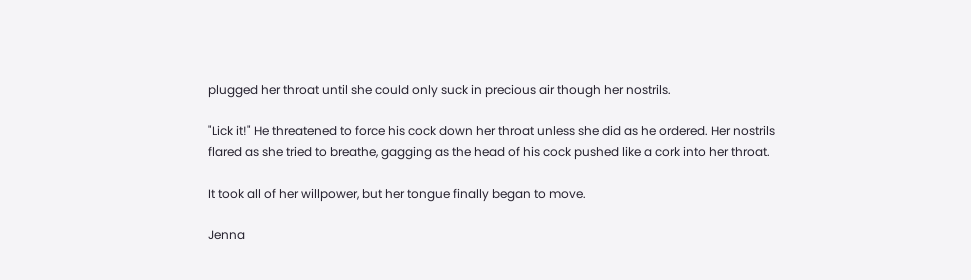plugged her throat until she could only suck in precious air though her nostrils.

"Lick it!" He threatened to force his cock down her throat unless she did as he ordered. Her nostrils flared as she tried to breathe, gagging as the head of his cock pushed like a cork into her throat.

It took all of her willpower, but her tongue finally began to move.

Jenna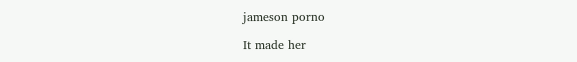jameson porno

It made her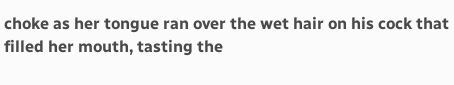choke as her tongue ran over the wet hair on his cock that filled her mouth, tasting the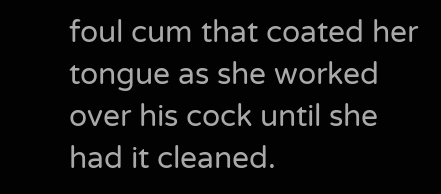foul cum that coated her tongue as she worked over his cock until she had it cleaned.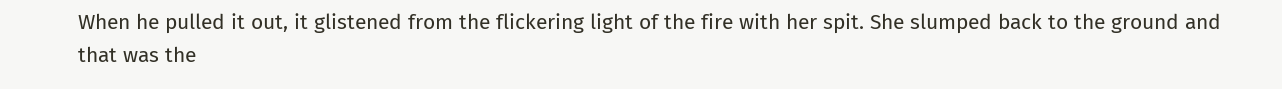When he pulled it out, it glistened from the flickering light of the fire with her spit. She slumped back to the ground and that was the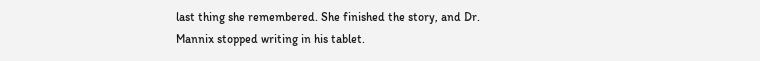last thing she remembered. She finished the story, and Dr. Mannix stopped writing in his tablet.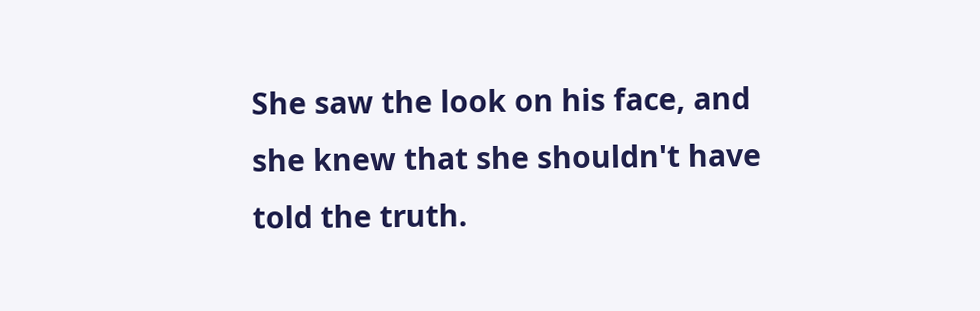She saw the look on his face, and she knew that she shouldn't have told the truth.